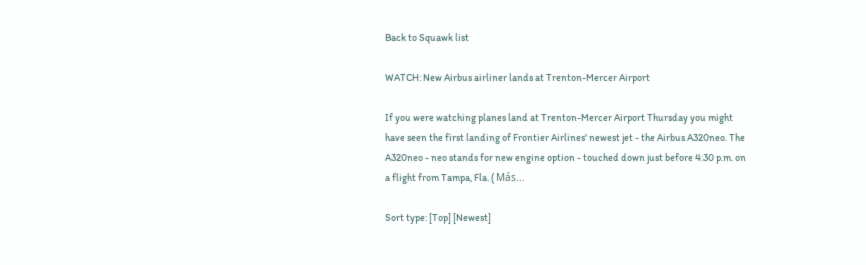Back to Squawk list

WATCH: New Airbus airliner lands at Trenton-Mercer Airport

If you were watching planes land at Trenton-Mercer Airport Thursday you might have seen the first landing of Frontier Airlines' newest jet - the Airbus A320neo. The A320neo - neo stands for new engine option - touched down just before 4:30 p.m. on a flight from Tampa, Fla. ( Más...

Sort type: [Top] [Newest]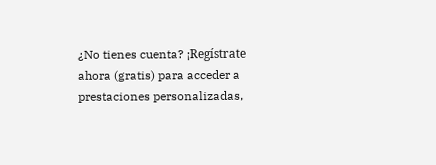¿No tienes cuenta? ¡Regístrate ahora (gratis) para acceder a prestaciones personalizadas,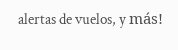alertas de vuelos, y más!